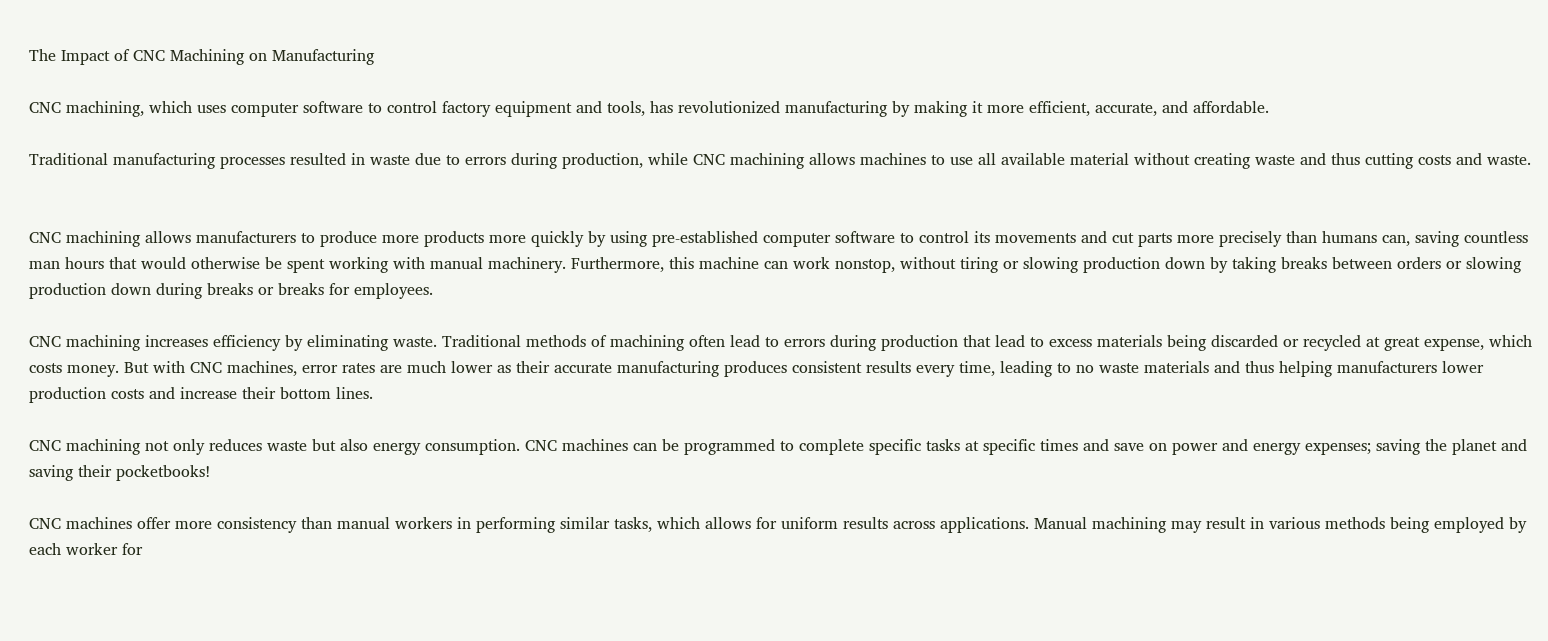The Impact of CNC Machining on Manufacturing

CNC machining, which uses computer software to control factory equipment and tools, has revolutionized manufacturing by making it more efficient, accurate, and affordable.

Traditional manufacturing processes resulted in waste due to errors during production, while CNC machining allows machines to use all available material without creating waste and thus cutting costs and waste.


CNC machining allows manufacturers to produce more products more quickly by using pre-established computer software to control its movements and cut parts more precisely than humans can, saving countless man hours that would otherwise be spent working with manual machinery. Furthermore, this machine can work nonstop, without tiring or slowing production down by taking breaks between orders or slowing production down during breaks or breaks for employees.

CNC machining increases efficiency by eliminating waste. Traditional methods of machining often lead to errors during production that lead to excess materials being discarded or recycled at great expense, which costs money. But with CNC machines, error rates are much lower as their accurate manufacturing produces consistent results every time, leading to no waste materials and thus helping manufacturers lower production costs and increase their bottom lines.

CNC machining not only reduces waste but also energy consumption. CNC machines can be programmed to complete specific tasks at specific times and save on power and energy expenses; saving the planet and saving their pocketbooks!

CNC machines offer more consistency than manual workers in performing similar tasks, which allows for uniform results across applications. Manual machining may result in various methods being employed by each worker for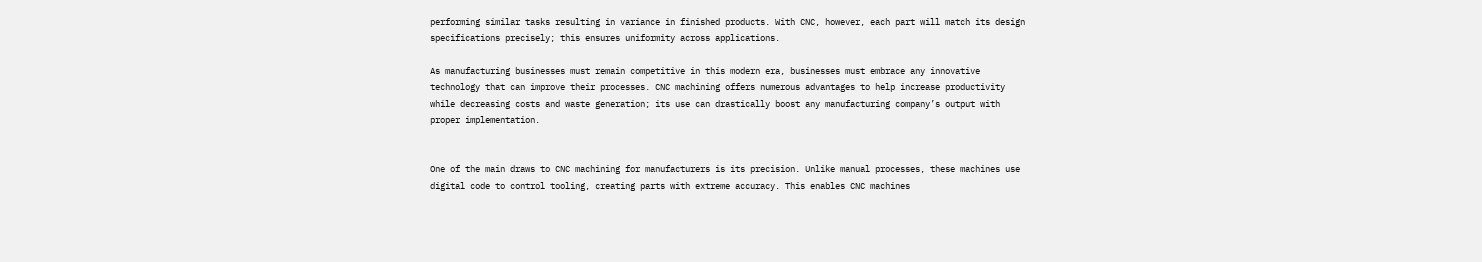performing similar tasks resulting in variance in finished products. With CNC, however, each part will match its design specifications precisely; this ensures uniformity across applications.

As manufacturing businesses must remain competitive in this modern era, businesses must embrace any innovative technology that can improve their processes. CNC machining offers numerous advantages to help increase productivity while decreasing costs and waste generation; its use can drastically boost any manufacturing company’s output with proper implementation.


One of the main draws to CNC machining for manufacturers is its precision. Unlike manual processes, these machines use digital code to control tooling, creating parts with extreme accuracy. This enables CNC machines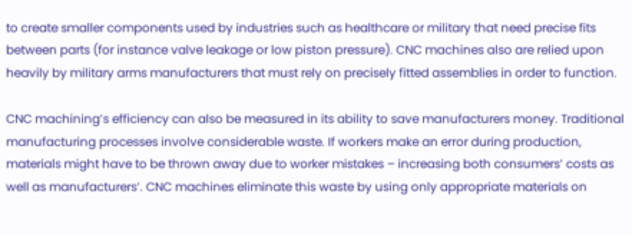to create smaller components used by industries such as healthcare or military that need precise fits between parts (for instance valve leakage or low piston pressure). CNC machines also are relied upon heavily by military arms manufacturers that must rely on precisely fitted assemblies in order to function.

CNC machining’s efficiency can also be measured in its ability to save manufacturers money. Traditional manufacturing processes involve considerable waste. If workers make an error during production, materials might have to be thrown away due to worker mistakes – increasing both consumers’ costs as well as manufacturers’. CNC machines eliminate this waste by using only appropriate materials on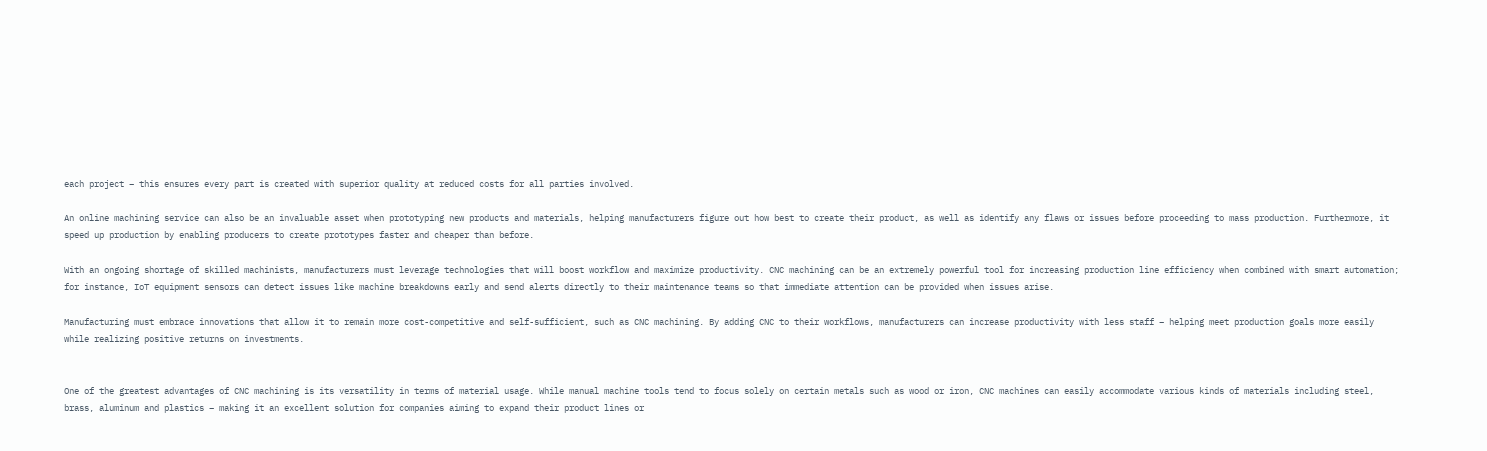each project – this ensures every part is created with superior quality at reduced costs for all parties involved.

An online machining service can also be an invaluable asset when prototyping new products and materials, helping manufacturers figure out how best to create their product, as well as identify any flaws or issues before proceeding to mass production. Furthermore, it speed up production by enabling producers to create prototypes faster and cheaper than before.

With an ongoing shortage of skilled machinists, manufacturers must leverage technologies that will boost workflow and maximize productivity. CNC machining can be an extremely powerful tool for increasing production line efficiency when combined with smart automation; for instance, IoT equipment sensors can detect issues like machine breakdowns early and send alerts directly to their maintenance teams so that immediate attention can be provided when issues arise.

Manufacturing must embrace innovations that allow it to remain more cost-competitive and self-sufficient, such as CNC machining. By adding CNC to their workflows, manufacturers can increase productivity with less staff – helping meet production goals more easily while realizing positive returns on investments.


One of the greatest advantages of CNC machining is its versatility in terms of material usage. While manual machine tools tend to focus solely on certain metals such as wood or iron, CNC machines can easily accommodate various kinds of materials including steel, brass, aluminum and plastics – making it an excellent solution for companies aiming to expand their product lines or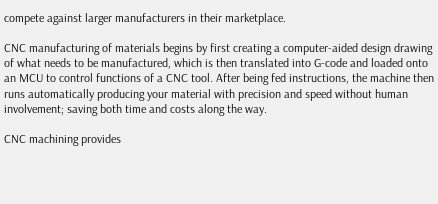compete against larger manufacturers in their marketplace.

CNC manufacturing of materials begins by first creating a computer-aided design drawing of what needs to be manufactured, which is then translated into G-code and loaded onto an MCU to control functions of a CNC tool. After being fed instructions, the machine then runs automatically producing your material with precision and speed without human involvement; saving both time and costs along the way.

CNC machining provides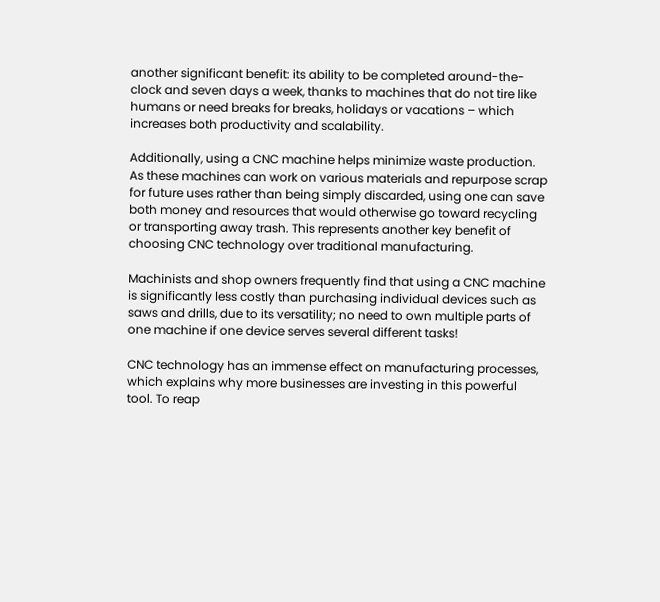another significant benefit: its ability to be completed around-the-clock and seven days a week, thanks to machines that do not tire like humans or need breaks for breaks, holidays or vacations – which increases both productivity and scalability.

Additionally, using a CNC machine helps minimize waste production. As these machines can work on various materials and repurpose scrap for future uses rather than being simply discarded, using one can save both money and resources that would otherwise go toward recycling or transporting away trash. This represents another key benefit of choosing CNC technology over traditional manufacturing.

Machinists and shop owners frequently find that using a CNC machine is significantly less costly than purchasing individual devices such as saws and drills, due to its versatility; no need to own multiple parts of one machine if one device serves several different tasks!

CNC technology has an immense effect on manufacturing processes, which explains why more businesses are investing in this powerful tool. To reap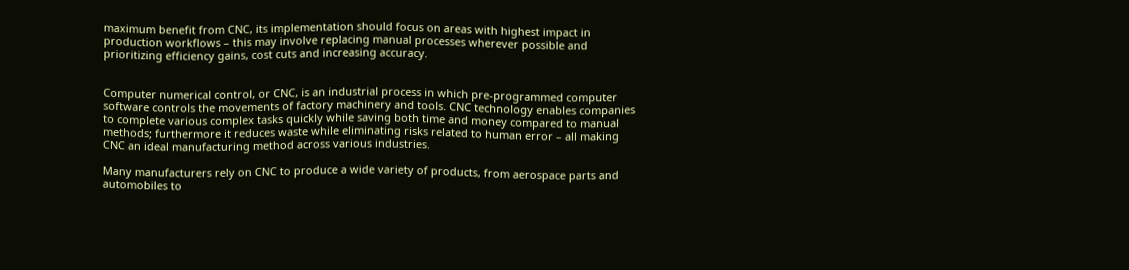maximum benefit from CNC, its implementation should focus on areas with highest impact in production workflows – this may involve replacing manual processes wherever possible and prioritizing efficiency gains, cost cuts and increasing accuracy.


Computer numerical control, or CNC, is an industrial process in which pre-programmed computer software controls the movements of factory machinery and tools. CNC technology enables companies to complete various complex tasks quickly while saving both time and money compared to manual methods; furthermore it reduces waste while eliminating risks related to human error – all making CNC an ideal manufacturing method across various industries.

Many manufacturers rely on CNC to produce a wide variety of products, from aerospace parts and automobiles to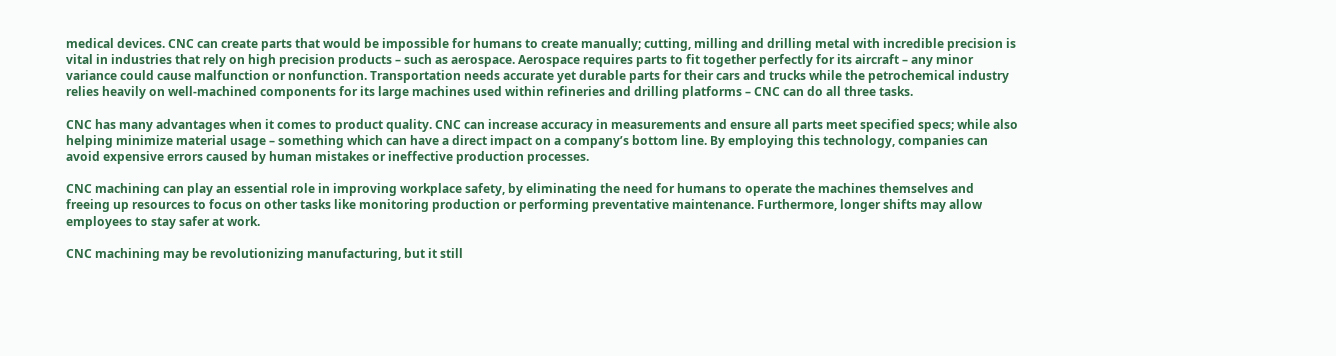medical devices. CNC can create parts that would be impossible for humans to create manually; cutting, milling and drilling metal with incredible precision is vital in industries that rely on high precision products – such as aerospace. Aerospace requires parts to fit together perfectly for its aircraft – any minor variance could cause malfunction or nonfunction. Transportation needs accurate yet durable parts for their cars and trucks while the petrochemical industry relies heavily on well-machined components for its large machines used within refineries and drilling platforms – CNC can do all three tasks.

CNC has many advantages when it comes to product quality. CNC can increase accuracy in measurements and ensure all parts meet specified specs; while also helping minimize material usage – something which can have a direct impact on a company’s bottom line. By employing this technology, companies can avoid expensive errors caused by human mistakes or ineffective production processes.

CNC machining can play an essential role in improving workplace safety, by eliminating the need for humans to operate the machines themselves and freeing up resources to focus on other tasks like monitoring production or performing preventative maintenance. Furthermore, longer shifts may allow employees to stay safer at work.

CNC machining may be revolutionizing manufacturing, but it still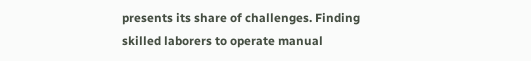presents its share of challenges. Finding skilled laborers to operate manual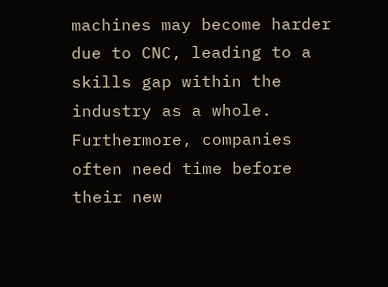machines may become harder due to CNC, leading to a skills gap within the industry as a whole. Furthermore, companies often need time before their new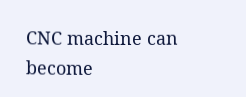CNC machine can become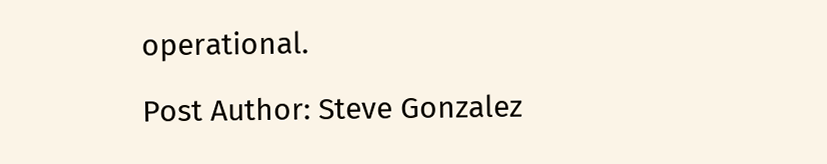operational.

Post Author: Steve Gonzalez